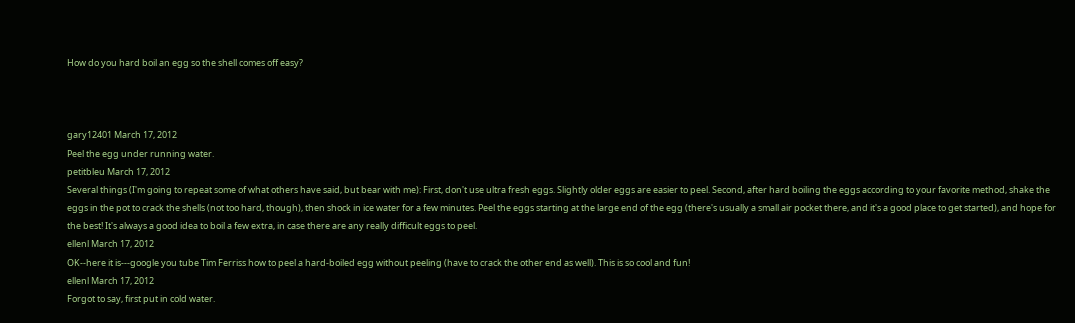How do you hard boil an egg so the shell comes off easy?



gary12401 March 17, 2012
Peel the egg under running water.
petitbleu March 17, 2012
Several things (I'm going to repeat some of what others have said, but bear with me): First, don't use ultra fresh eggs. Slightly older eggs are easier to peel. Second, after hard boiling the eggs according to your favorite method, shake the eggs in the pot to crack the shells (not too hard, though), then shock in ice water for a few minutes. Peel the eggs starting at the large end of the egg (there's usually a small air pocket there, and it's a good place to get started), and hope for the best! It's always a good idea to boil a few extra, in case there are any really difficult eggs to peel.
ellenl March 17, 2012
OK--here it is---google you tube Tim Ferriss how to peel a hard-boiled egg without peeling (have to crack the other end as well). This is so cool and fun!
ellenl March 17, 2012
Forgot to say, first put in cold water.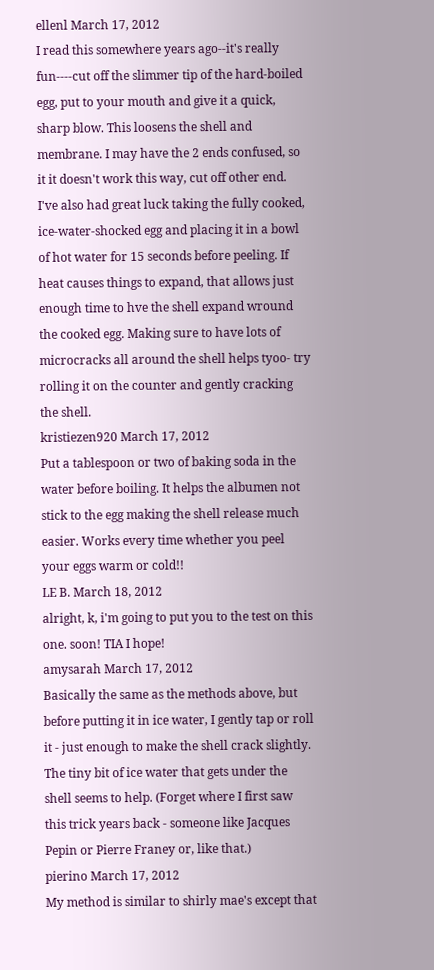ellenl March 17, 2012
I read this somewhere years ago--it's really fun----cut off the slimmer tip of the hard-boiled egg, put to your mouth and give it a quick, sharp blow. This loosens the shell and membrane. I may have the 2 ends confused, so it it doesn't work this way, cut off other end.
I've also had great luck taking the fully cooked, ice-water-shocked egg and placing it in a bowl of hot water for 15 seconds before peeling. If heat causes things to expand, that allows just enough time to hve the shell expand wround the cooked egg. Making sure to have lots of microcracks all around the shell helps tyoo- try rolling it on the counter and gently cracking the shell.
kristiezen920 March 17, 2012
Put a tablespoon or two of baking soda in the water before boiling. It helps the albumen not stick to the egg making the shell release much easier. Works every time whether you peel your eggs warm or cold!!
LE B. March 18, 2012
alright, k, i'm going to put you to the test on this one. soon! TIA I hope!
amysarah March 17, 2012
Basically the same as the methods above, but before putting it in ice water, I gently tap or roll it - just enough to make the shell crack slightly. The tiny bit of ice water that gets under the shell seems to help. (Forget where I first saw this trick years back - someone like Jacques Pepin or Pierre Franey or, like that.)
pierino March 17, 2012
My method is similar to shirly mae's except that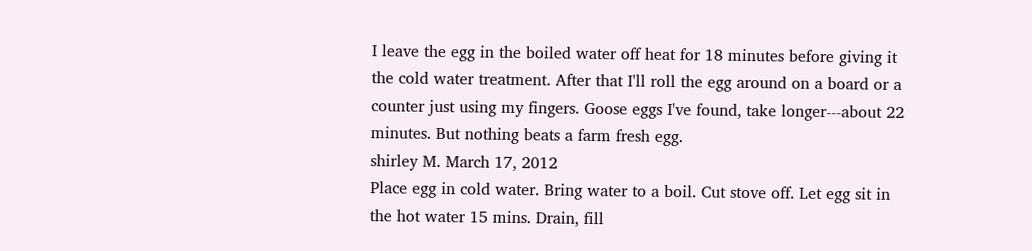I leave the egg in the boiled water off heat for 18 minutes before giving it the cold water treatment. After that I'll roll the egg around on a board or a counter just using my fingers. Goose eggs I've found, take longer---about 22 minutes. But nothing beats a farm fresh egg.
shirley M. March 17, 2012
Place egg in cold water. Bring water to a boil. Cut stove off. Let egg sit in the hot water 15 mins. Drain, fill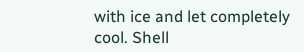with ice and let completely cool. Shell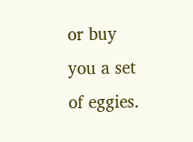or buy you a set of eggies.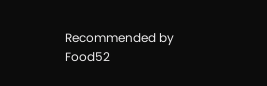Recommended by Food52